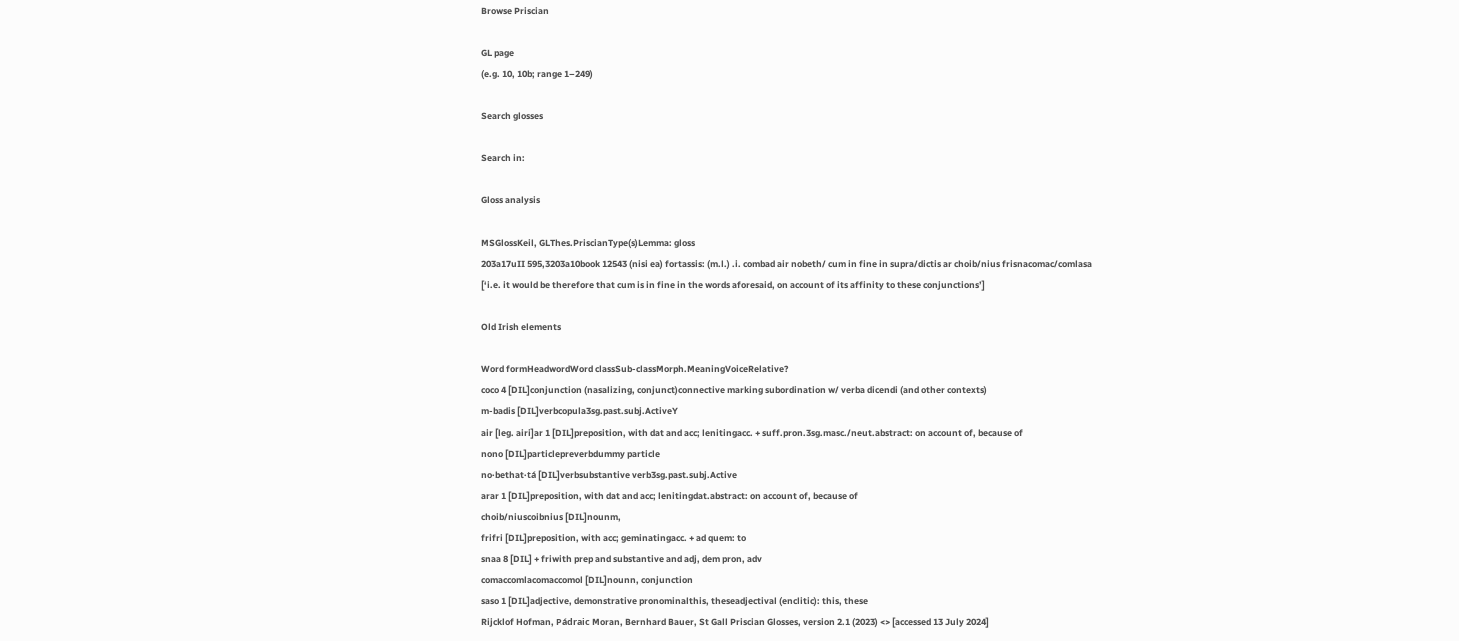Browse Priscian

GL page
(e.g. 10, 10b; range 1–249)

Search glosses

Search in:

Gloss analysis

MSGlossKeil, GLThes.PriscianType(s)Lemma: gloss
203a17uII 595,3203a10book 12543 (nisi ea) fortassis: (m.l.) .i. combad air nobeth/ cum in fine in supra/dictis ar choib/nius frisnacomac/comlasa
[‘i.e. it would be therefore that cum is in fine in the words aforesaid, on account of its affinity to these conjunctions’]

Old Irish elements

Word formHeadwordWord classSub-classMorph.MeaningVoiceRelative?
coco 4 [DIL]conjunction (nasalizing, conjunct)connective marking subordination w/ verba dicendi (and other contexts)
m-badis [DIL]verbcopula3sg.past.subj.ActiveY
air [leg. airi]ar 1 [DIL]preposition, with dat and acc; lenitingacc. + suff.pron.3sg.masc./neut.abstract: on account of, because of
nono [DIL]particlepreverbdummy particle
no·bethat·tá [DIL]verbsubstantive verb3sg.past.subj.Active
arar 1 [DIL]preposition, with dat and acc; lenitingdat.abstract: on account of, because of
choib/niuscoibnius [DIL]nounm,
frifri [DIL]preposition, with acc; geminatingacc. + ad quem: to
snaa 8 [DIL] + friwith prep and substantive and adj, dem pron, adv
comaccomlacomaccomol [DIL]nounn, conjunction
saso 1 [DIL]adjective, demonstrative pronominalthis, theseadjectival (enclitic): this, these
Rijcklof Hofman, Pádraic Moran, Bernhard Bauer, St Gall Priscian Glosses, version 2.1 (2023) <> [accessed 13 July 2024]